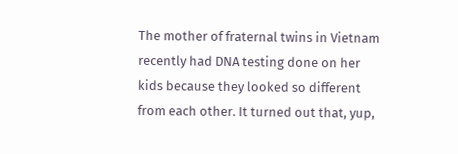The mother of fraternal twins in Vietnam recently had DNA testing done on her kids because they looked so different from each other. It turned out that, yup,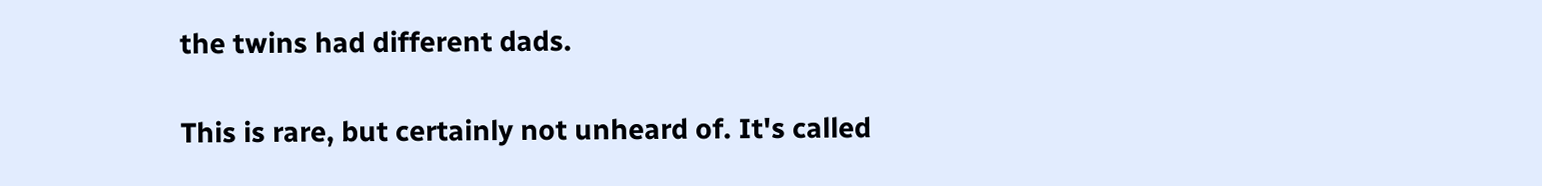the twins had different dads.

This is rare, but certainly not unheard of. It's called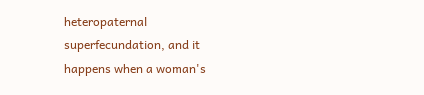heteropaternal superfecundation, and it happens when a woman's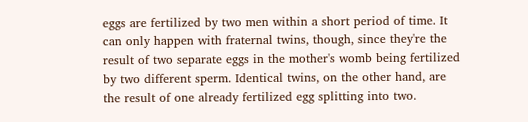eggs are fertilized by two men within a short period of time. It can only happen with fraternal twins, though, since they're the result of two separate eggs in the mother's womb being fertilized by two different sperm. Identical twins, on the other hand, are the result of one already fertilized egg splitting into two.